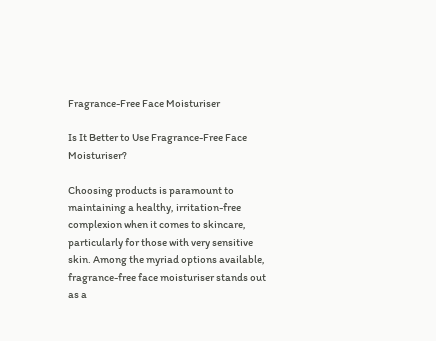Fragrance-Free Face Moisturiser

Is It Better to Use Fragrance-Free Face Moisturiser?

Choosing products is paramount to maintaining a healthy, irritation-free complexion when it comes to skincare, particularly for those with very sensitive skin. Among the myriad options available, fragrance-free face moisturiser stands out as a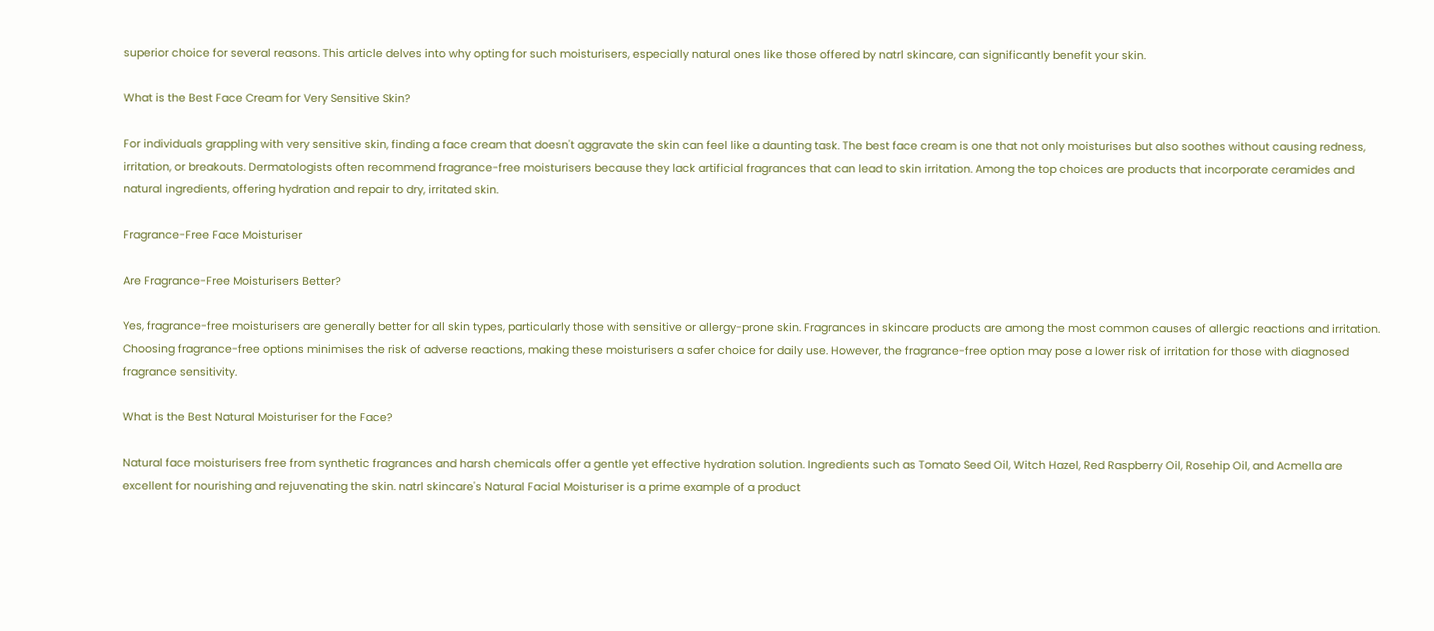superior choice for several reasons. This article delves into why opting for such moisturisers, especially natural ones like those offered by natrl skincare, can significantly benefit your skin.

What is the Best Face Cream for Very Sensitive Skin?

For individuals grappling with very sensitive skin, finding a face cream that doesn't aggravate the skin can feel like a daunting task. The best face cream is one that not only moisturises but also soothes without causing redness, irritation, or breakouts. Dermatologists often recommend fragrance-free moisturisers because they lack artificial fragrances that can lead to skin irritation. Among the top choices are products that incorporate ceramides and natural ingredients, offering hydration and repair to dry, irritated skin.

Fragrance-Free Face Moisturiser

Are Fragrance-Free Moisturisers Better?

Yes, fragrance-free moisturisers are generally better for all skin types, particularly those with sensitive or allergy-prone skin. Fragrances in skincare products are among the most common causes of allergic reactions and irritation. Choosing fragrance-free options minimises the risk of adverse reactions, making these moisturisers a safer choice for daily use. However, the fragrance-free option may pose a lower risk of irritation for those with diagnosed fragrance sensitivity.

What is the Best Natural Moisturiser for the Face?

Natural face moisturisers free from synthetic fragrances and harsh chemicals offer a gentle yet effective hydration solution. Ingredients such as Tomato Seed Oil, Witch Hazel, Red Raspberry Oil, Rosehip Oil, and Acmella are excellent for nourishing and rejuvenating the skin. natrl skincare's Natural Facial Moisturiser is a prime example of a product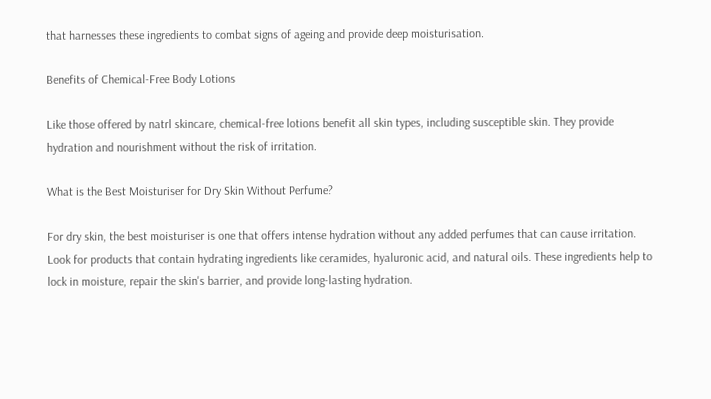that harnesses these ingredients to combat signs of ageing and provide deep moisturisation.

Benefits of Chemical-Free Body Lotions

Like those offered by natrl skincare, chemical-free lotions benefit all skin types, including susceptible skin. They provide hydration and nourishment without the risk of irritation.

What is the Best Moisturiser for Dry Skin Without Perfume?

For dry skin, the best moisturiser is one that offers intense hydration without any added perfumes that can cause irritation. Look for products that contain hydrating ingredients like ceramides, hyaluronic acid, and natural oils. These ingredients help to lock in moisture, repair the skin's barrier, and provide long-lasting hydration.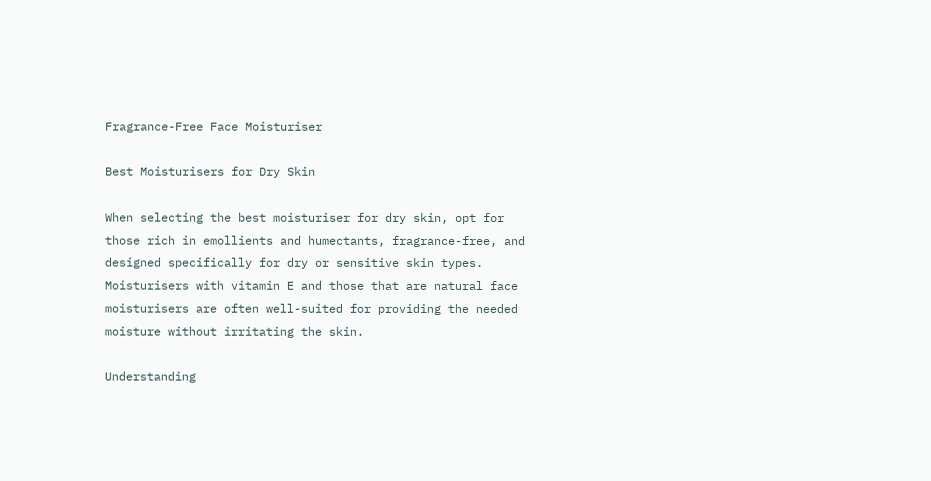Fragrance-Free Face Moisturiser

Best Moisturisers for Dry Skin

When selecting the best moisturiser for dry skin, opt for those rich in emollients and humectants, fragrance-free, and designed specifically for dry or sensitive skin types. Moisturisers with vitamin E and those that are natural face moisturisers are often well-suited for providing the needed moisture without irritating the skin.

Understanding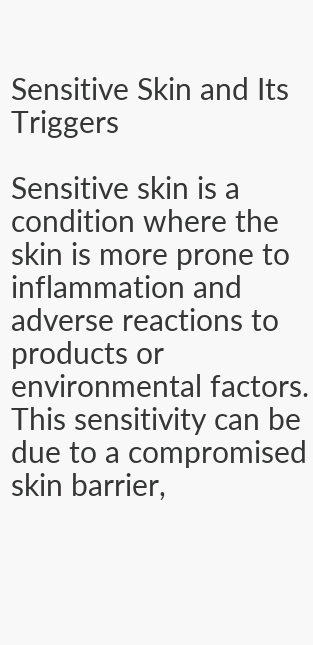Sensitive Skin and Its Triggers

Sensitive skin is a condition where the skin is more prone to inflammation and adverse reactions to products or environmental factors. This sensitivity can be due to a compromised skin barrier,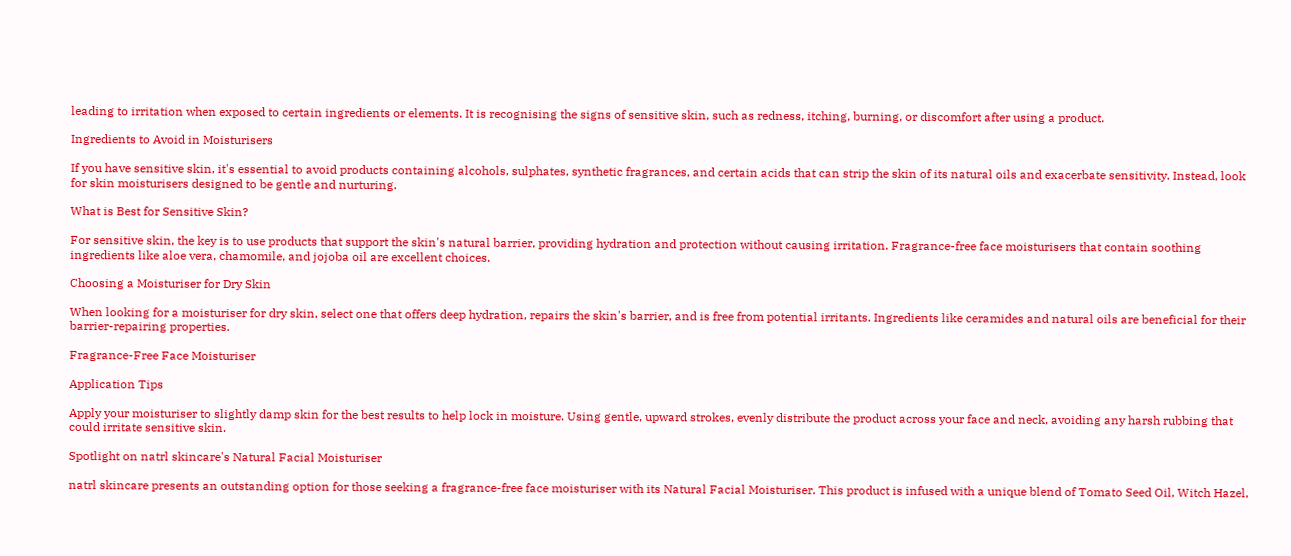leading to irritation when exposed to certain ingredients or elements. It is recognising the signs of sensitive skin, such as redness, itching, burning, or discomfort after using a product.

Ingredients to Avoid in Moisturisers

If you have sensitive skin, it's essential to avoid products containing alcohols, sulphates, synthetic fragrances, and certain acids that can strip the skin of its natural oils and exacerbate sensitivity. Instead, look for skin moisturisers designed to be gentle and nurturing.

What is Best for Sensitive Skin?

For sensitive skin, the key is to use products that support the skin's natural barrier, providing hydration and protection without causing irritation. Fragrance-free face moisturisers that contain soothing ingredients like aloe vera, chamomile, and jojoba oil are excellent choices.

Choosing a Moisturiser for Dry Skin

When looking for a moisturiser for dry skin, select one that offers deep hydration, repairs the skin's barrier, and is free from potential irritants. Ingredients like ceramides and natural oils are beneficial for their barrier-repairing properties.

Fragrance-Free Face Moisturiser

Application Tips

Apply your moisturiser to slightly damp skin for the best results to help lock in moisture. Using gentle, upward strokes, evenly distribute the product across your face and neck, avoiding any harsh rubbing that could irritate sensitive skin.

Spotlight on natrl skincare's Natural Facial Moisturiser

natrl skincare presents an outstanding option for those seeking a fragrance-free face moisturiser with its Natural Facial Moisturiser. This product is infused with a unique blend of Tomato Seed Oil, Witch Hazel,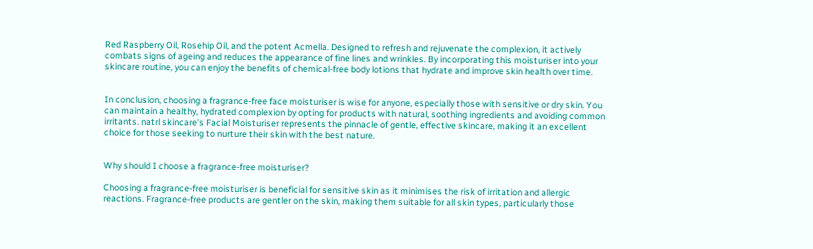Red Raspberry Oil, Rosehip Oil, and the potent Acmella. Designed to refresh and rejuvenate the complexion, it actively combats signs of ageing and reduces the appearance of fine lines and wrinkles. By incorporating this moisturiser into your skincare routine, you can enjoy the benefits of chemical-free body lotions that hydrate and improve skin health over time.


In conclusion, choosing a fragrance-free face moisturiser is wise for anyone, especially those with sensitive or dry skin. You can maintain a healthy, hydrated complexion by opting for products with natural, soothing ingredients and avoiding common irritants. natrl skincare's Facial Moisturiser represents the pinnacle of gentle, effective skincare, making it an excellent choice for those seeking to nurture their skin with the best nature.


Why should I choose a fragrance-free moisturiser?

Choosing a fragrance-free moisturiser is beneficial for sensitive skin as it minimises the risk of irritation and allergic reactions. Fragrance-free products are gentler on the skin, making them suitable for all skin types, particularly those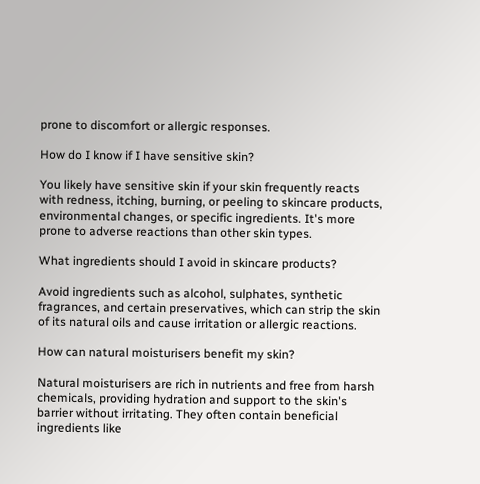prone to discomfort or allergic responses.

How do I know if I have sensitive skin?

You likely have sensitive skin if your skin frequently reacts with redness, itching, burning, or peeling to skincare products, environmental changes, or specific ingredients. It's more prone to adverse reactions than other skin types.

What ingredients should I avoid in skincare products?

Avoid ingredients such as alcohol, sulphates, synthetic fragrances, and certain preservatives, which can strip the skin of its natural oils and cause irritation or allergic reactions.

How can natural moisturisers benefit my skin?

Natural moisturisers are rich in nutrients and free from harsh chemicals, providing hydration and support to the skin's barrier without irritating. They often contain beneficial ingredients like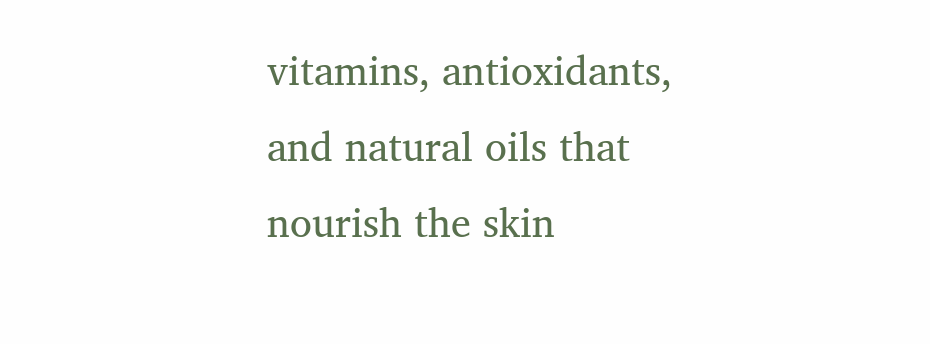vitamins, antioxidants, and natural oils that nourish the skin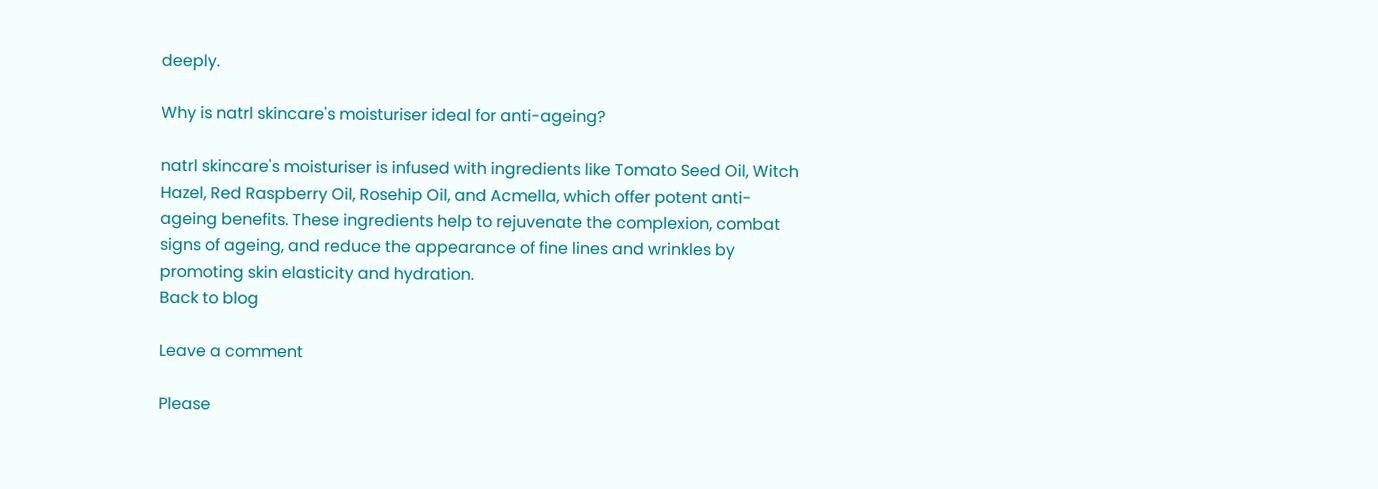deeply.

Why is natrl skincare's moisturiser ideal for anti-ageing?

natrl skincare's moisturiser is infused with ingredients like Tomato Seed Oil, Witch Hazel, Red Raspberry Oil, Rosehip Oil, and Acmella, which offer potent anti-ageing benefits. These ingredients help to rejuvenate the complexion, combat signs of ageing, and reduce the appearance of fine lines and wrinkles by promoting skin elasticity and hydration.
Back to blog

Leave a comment

Please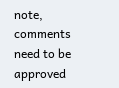note, comments need to be approved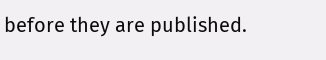before they are published.